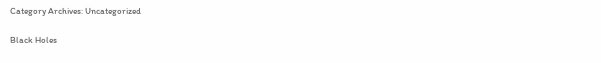Category Archives: Uncategorized

Black Holes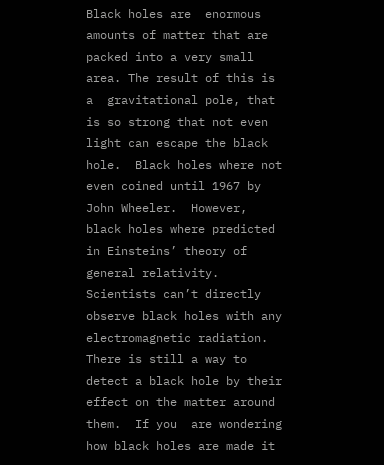Black holes are  enormous amounts of matter that are packed into a very small area. The result of this is a  gravitational pole, that is so strong that not even light can escape the black hole.  Black holes where not even coined until 1967 by John Wheeler.  However, black holes where predicted in Einsteins’ theory of general relativity. Scientists can’t directly observe black holes with any electromagnetic radiation. There is still a way to detect a black hole by their effect on the matter around them.  If you  are wondering how black holes are made it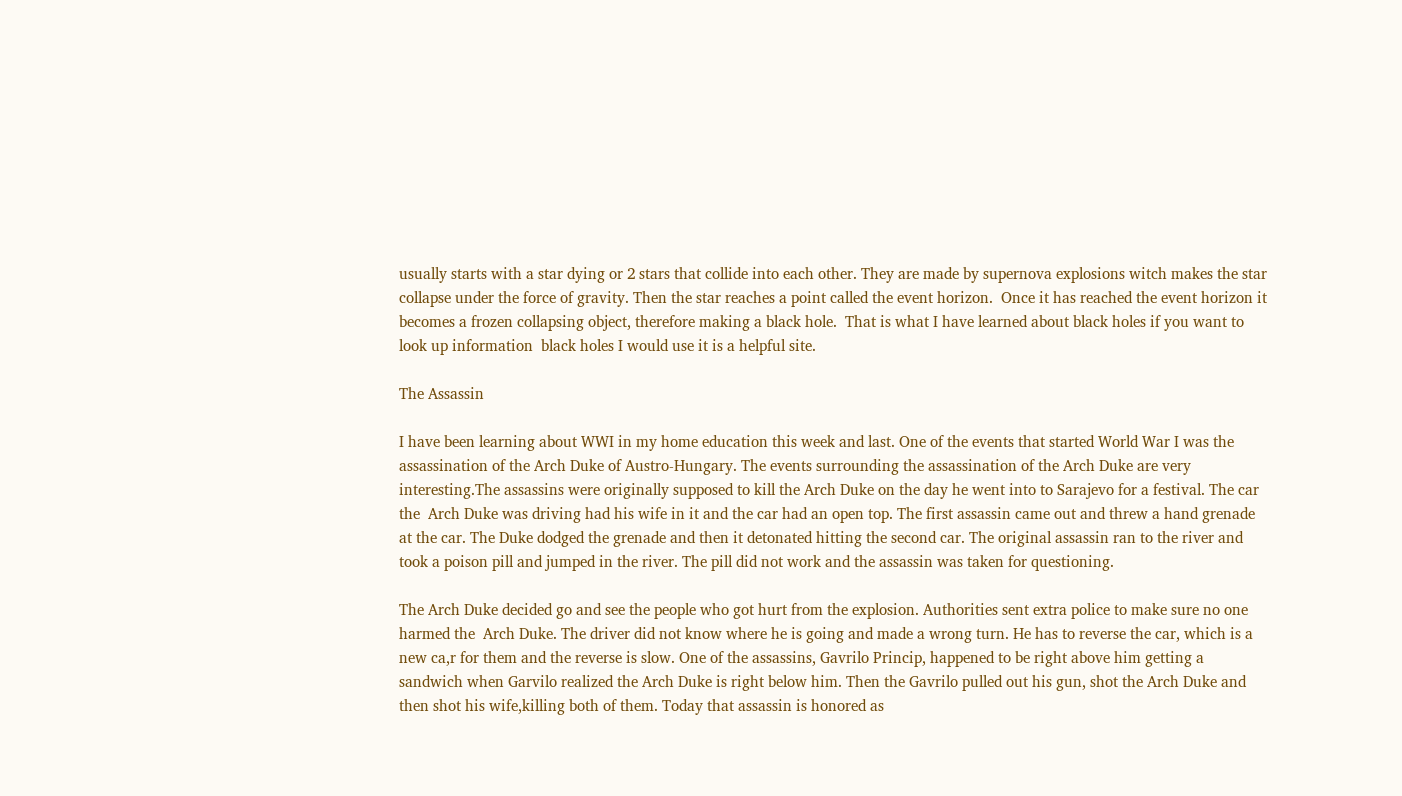usually starts with a star dying or 2 stars that collide into each other. They are made by supernova explosions witch makes the star collapse under the force of gravity. Then the star reaches a point called the event horizon.  Once it has reached the event horizon it becomes a frozen collapsing object, therefore making a black hole.  That is what I have learned about black holes if you want to look up information  black holes I would use it is a helpful site.

The Assassin

I have been learning about WWI in my home education this week and last. One of the events that started World War I was the assassination of the Arch Duke of Austro-Hungary. The events surrounding the assassination of the Arch Duke are very interesting.The assassins were originally supposed to kill the Arch Duke on the day he went into to Sarajevo for a festival. The car the  Arch Duke was driving had his wife in it and the car had an open top. The first assassin came out and threw a hand grenade at the car. The Duke dodged the grenade and then it detonated hitting the second car. The original assassin ran to the river and took a poison pill and jumped in the river. The pill did not work and the assassin was taken for questioning.

The Arch Duke decided go and see the people who got hurt from the explosion. Authorities sent extra police to make sure no one harmed the  Arch Duke. The driver did not know where he is going and made a wrong turn. He has to reverse the car, which is a new ca,r for them and the reverse is slow. One of the assassins, Gavrilo Princip, happened to be right above him getting a sandwich when Garvilo realized the Arch Duke is right below him. Then the Gavrilo pulled out his gun, shot the Arch Duke and then shot his wife,killing both of them. Today that assassin is honored as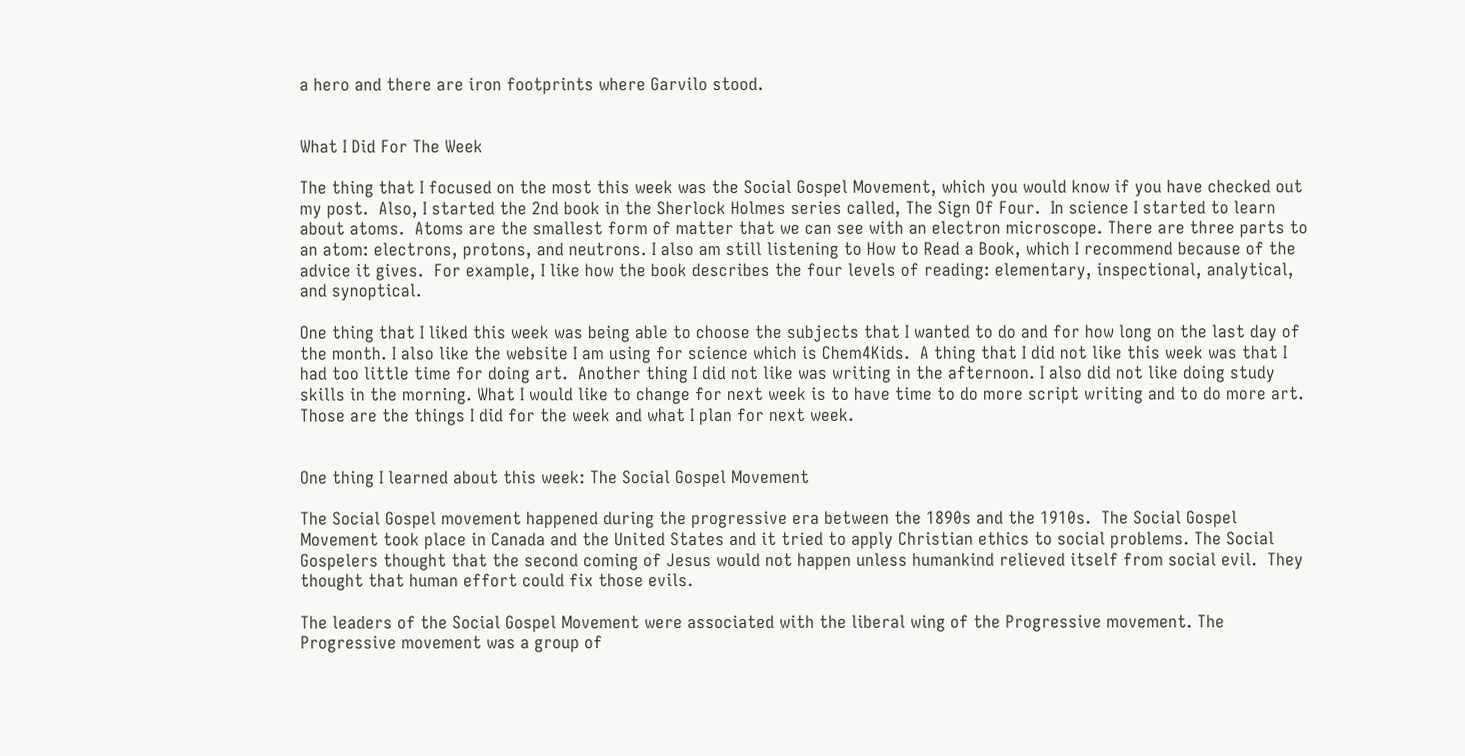a hero and there are iron footprints where Garvilo stood.


What I Did For The Week

The thing that I focused on the most this week was the Social Gospel Movement, which you would know if you have checked out my post.  Also, I started the 2nd book in the Sherlock Holmes series called, The Sign Of Four.  In science I started to learn about atoms.  Atoms are the smallest form of matter that we can see with an electron microscope. There are three parts to an atom: electrons, protons, and neutrons. I also am still listening to How to Read a Book, which I recommend because of the advice it gives.  For example, I like how the book describes the four levels of reading: elementary, inspectional, analytical, and synoptical.

One thing that I liked this week was being able to choose the subjects that I wanted to do and for how long on the last day of the month. I also like the website I am using for science which is Chem4Kids.  A thing that I did not like this week was that I had too little time for doing art.  Another thing I did not like was writing in the afternoon. I also did not like doing study skills in the morning. What I would like to change for next week is to have time to do more script writing and to do more art. Those are the things I did for the week and what I plan for next week.


One thing I learned about this week: The Social Gospel Movement

The Social Gospel movement happened during the progressive era between the 1890s and the 1910s.  The Social Gospel Movement took place in Canada and the United States and it tried to apply Christian ethics to social problems. The Social Gospelers thought that the second coming of Jesus would not happen unless humankind relieved itself from social evil.  They thought that human effort could fix those evils.

The leaders of the Social Gospel Movement were associated with the liberal wing of the Progressive movement. The Progressive movement was a group of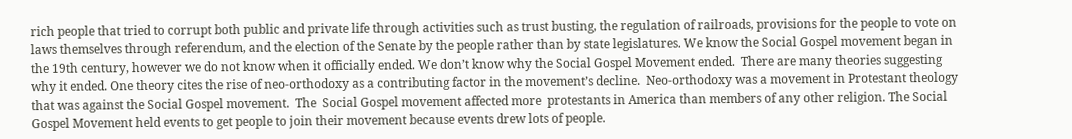rich people that tried to corrupt both public and private life through activities such as trust busting, the regulation of railroads, provisions for the people to vote on laws themselves through referendum, and the election of the Senate by the people rather than by state legislatures. We know the Social Gospel movement began in the 19th century, however we do not know when it officially ended. We don’t know why the Social Gospel Movement ended.  There are many theories suggesting why it ended. One theory cites the rise of neo-orthodoxy as a contributing factor in the movement’s decline.  Neo-orthodoxy was a movement in Protestant theology that was against the Social Gospel movement.  The  Social Gospel movement affected more  protestants in America than members of any other religion. The Social Gospel Movement held events to get people to join their movement because events drew lots of people.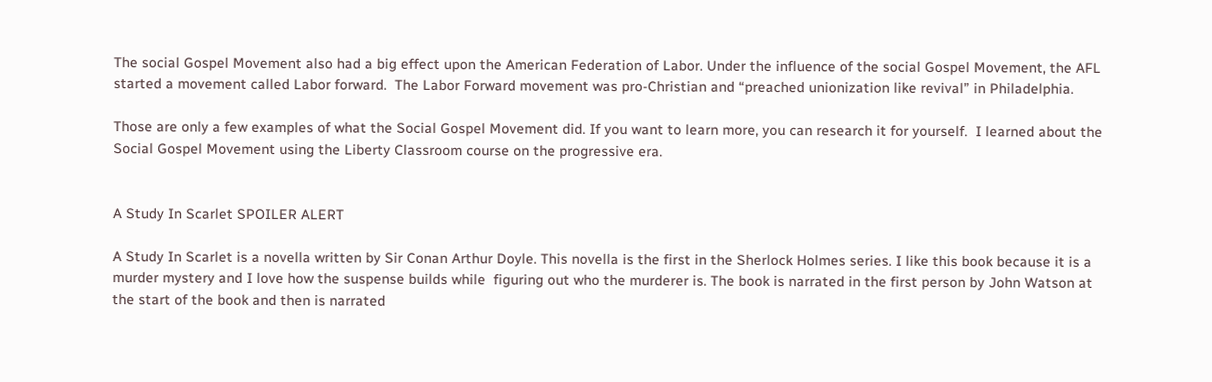The social Gospel Movement also had a big effect upon the American Federation of Labor. Under the influence of the social Gospel Movement, the AFL started a movement called Labor forward.  The Labor Forward movement was pro-Christian and “preached unionization like revival” in Philadelphia.

Those are only a few examples of what the Social Gospel Movement did. If you want to learn more, you can research it for yourself.  I learned about the Social Gospel Movement using the Liberty Classroom course on the progressive era.


A Study In Scarlet SPOILER ALERT

A Study In Scarlet is a novella written by Sir Conan Arthur Doyle. This novella is the first in the Sherlock Holmes series. I like this book because it is a murder mystery and I love how the suspense builds while  figuring out who the murderer is. The book is narrated in the first person by John Watson at the start of the book and then is narrated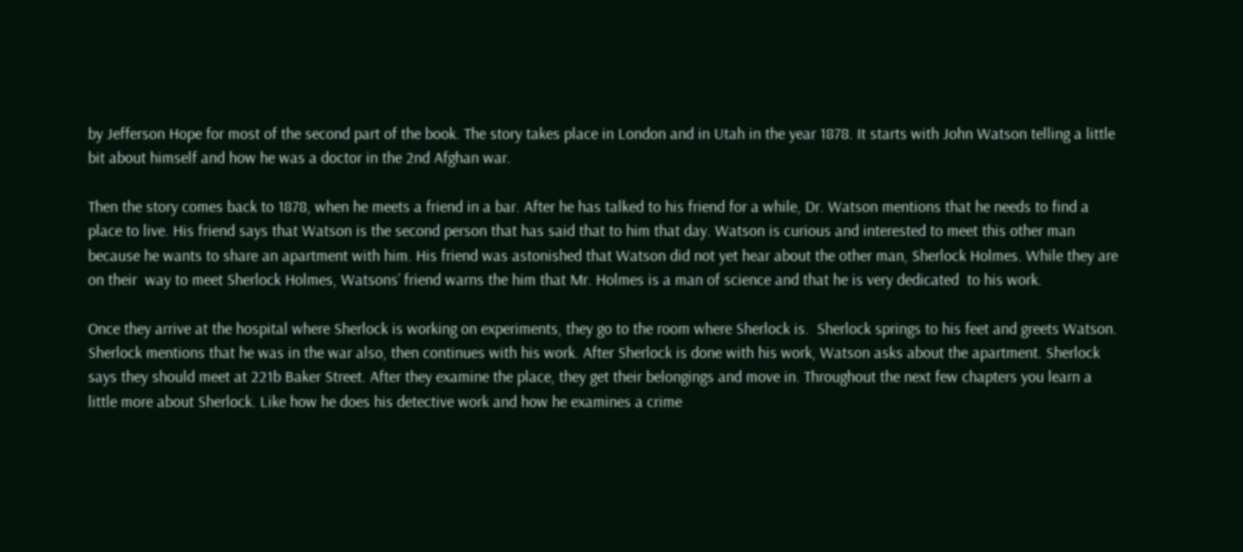by Jefferson Hope for most of the second part of the book. The story takes place in London and in Utah in the year 1878. It starts with John Watson telling a little bit about himself and how he was a doctor in the 2nd Afghan war.

Then the story comes back to 1878, when he meets a friend in a bar. After he has talked to his friend for a while, Dr. Watson mentions that he needs to find a place to live. His friend says that Watson is the second person that has said that to him that day. Watson is curious and interested to meet this other man because he wants to share an apartment with him. His friend was astonished that Watson did not yet hear about the other man, Sherlock Holmes. While they are on their  way to meet Sherlock Holmes, Watsons’ friend warns the him that Mr. Holmes is a man of science and that he is very dedicated  to his work.

Once they arrive at the hospital where Sherlock is working on experiments, they go to the room where Sherlock is.  Sherlock springs to his feet and greets Watson. Sherlock mentions that he was in the war also, then continues with his work. After Sherlock is done with his work, Watson asks about the apartment. Sherlock says they should meet at 221b Baker Street. After they examine the place, they get their belongings and move in. Throughout the next few chapters you learn a little more about Sherlock. Like how he does his detective work and how he examines a crime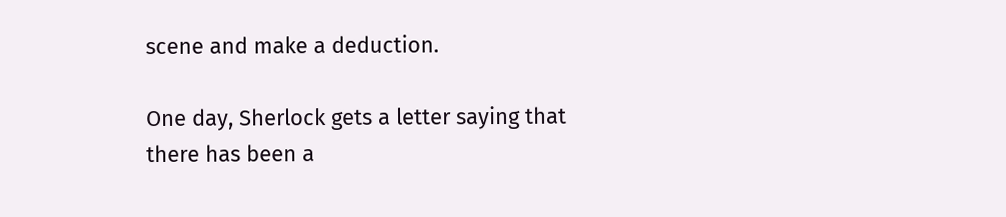scene and make a deduction.

One day, Sherlock gets a letter saying that there has been a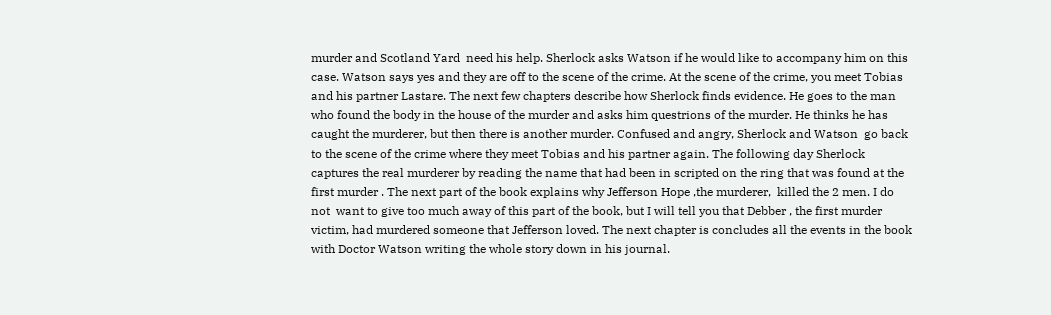murder and Scotland Yard  need his help. Sherlock asks Watson if he would like to accompany him on this case. Watson says yes and they are off to the scene of the crime. At the scene of the crime, you meet Tobias and his partner Lastare. The next few chapters describe how Sherlock finds evidence. He goes to the man who found the body in the house of the murder and asks him questrions of the murder. He thinks he has caught the murderer, but then there is another murder. Confused and angry, Sherlock and Watson  go back to the scene of the crime where they meet Tobias and his partner again. The following day Sherlock captures the real murderer by reading the name that had been in scripted on the ring that was found at the first murder . The next part of the book explains why Jefferson Hope ,the murderer,  killed the 2 men. I do not  want to give too much away of this part of the book, but I will tell you that Debber , the first murder victim, had murdered someone that Jefferson loved. The next chapter is concludes all the events in the book with Doctor Watson writing the whole story down in his journal.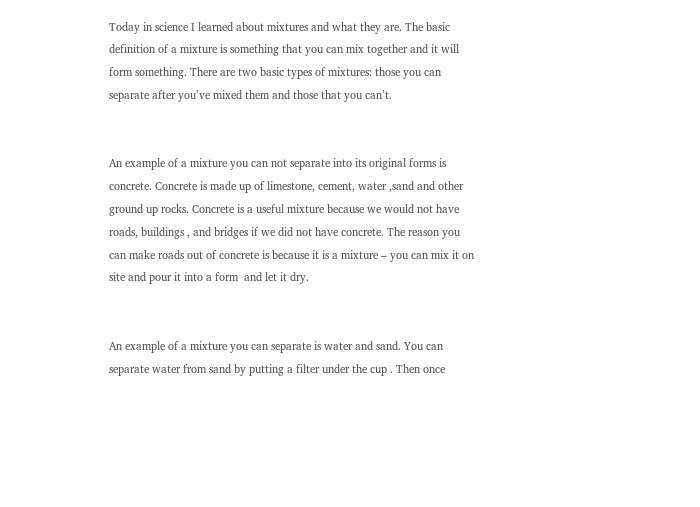Today in science I learned about mixtures and what they are. The basic definition of a mixture is something that you can mix together and it will form something. There are two basic types of mixtures: those you can separate after you’ve mixed them and those that you can’t.


An example of a mixture you can not separate into its original forms is concrete. Concrete is made up of limestone, cement, water ,sand and other ground up rocks. Concrete is a useful mixture because we would not have roads, buildings , and bridges if we did not have concrete. The reason you can make roads out of concrete is because it is a mixture – you can mix it on site and pour it into a form  and let it dry.


An example of a mixture you can separate is water and sand. You can separate water from sand by putting a filter under the cup . Then once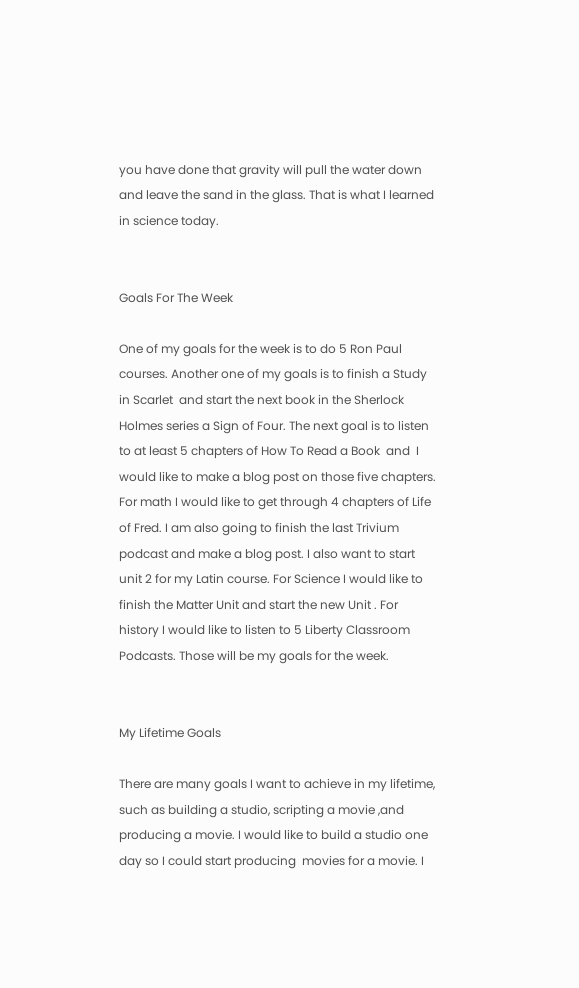you have done that gravity will pull the water down and leave the sand in the glass. That is what I learned in science today.


Goals For The Week

One of my goals for the week is to do 5 Ron Paul courses. Another one of my goals is to finish a Study in Scarlet  and start the next book in the Sherlock Holmes series a Sign of Four. The next goal is to listen to at least 5 chapters of How To Read a Book  and  I would like to make a blog post on those five chapters. For math I would like to get through 4 chapters of Life of Fred. I am also going to finish the last Trivium podcast and make a blog post. I also want to start unit 2 for my Latin course. For Science I would like to finish the Matter Unit and start the new Unit . For history I would like to listen to 5 Liberty Classroom Podcasts. Those will be my goals for the week.


My Lifetime Goals

There are many goals I want to achieve in my lifetime, such as building a studio, scripting a movie ,and producing a movie. I would like to build a studio one day so I could start producing  movies for a movie. I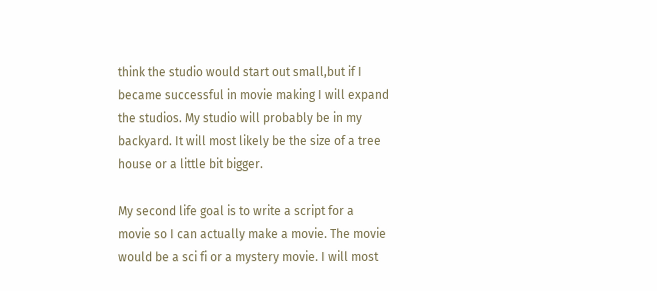think the studio would start out small,but if I became successful in movie making I will expand the studios. My studio will probably be in my backyard. It will most likely be the size of a tree house or a little bit bigger.

My second life goal is to write a script for a movie so I can actually make a movie. The movie would be a sci fi or a mystery movie. I will most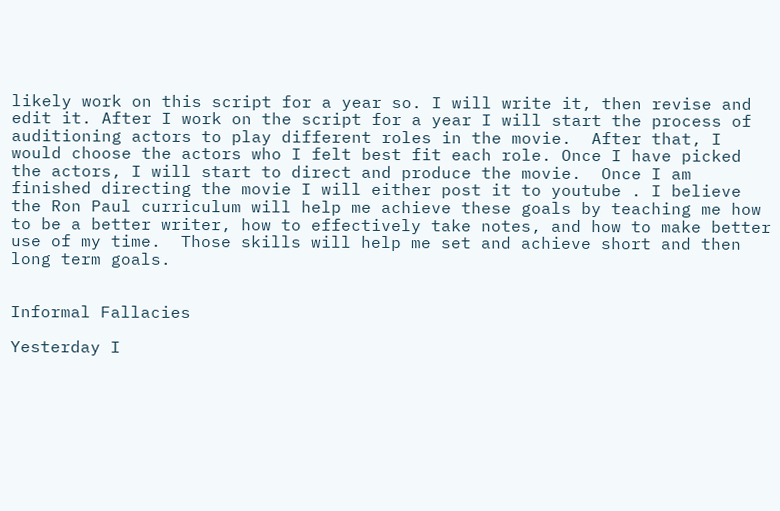likely work on this script for a year so. I will write it, then revise and edit it. After I work on the script for a year I will start the process of auditioning actors to play different roles in the movie.  After that, I would choose the actors who I felt best fit each role. Once I have picked the actors, I will start to direct and produce the movie.  Once I am finished directing the movie I will either post it to youtube . I believe the Ron Paul curriculum will help me achieve these goals by teaching me how to be a better writer, how to effectively take notes, and how to make better use of my time.  Those skills will help me set and achieve short and then long term goals.


Informal Fallacies

Yesterday I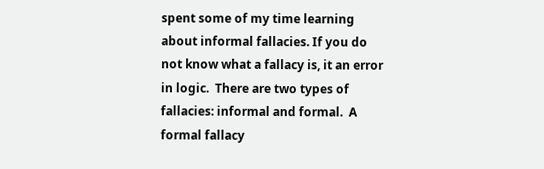spent some of my time learning about informal fallacies. If you do not know what a fallacy is, it an error in logic.  There are two types of fallacies: informal and formal.  A formal fallacy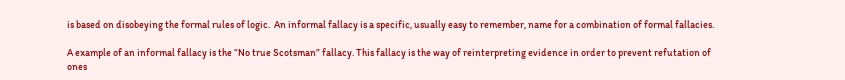is based on disobeying the formal rules of logic.  An informal fallacy is a specific, usually easy to remember, name for a combination of formal fallacies.

A example of an informal fallacy is the “No true Scotsman” fallacy. This fallacy is the way of reinterpreting evidence in order to prevent refutation of ones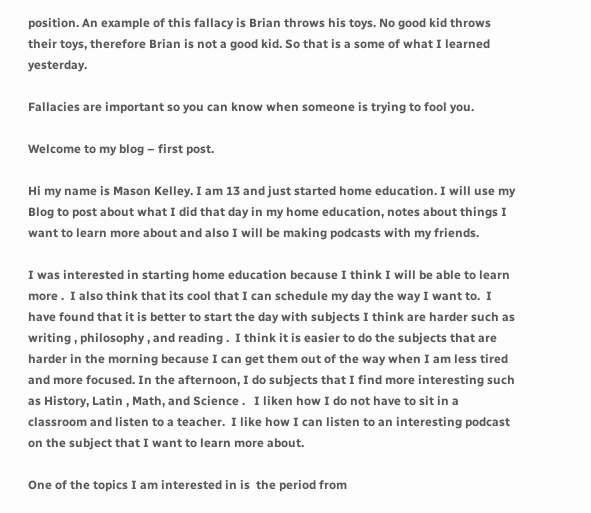position. An example of this fallacy is Brian throws his toys. No good kid throws their toys, therefore Brian is not a good kid. So that is a some of what I learned yesterday.

Fallacies are important so you can know when someone is trying to fool you.

Welcome to my blog – first post.

Hi my name is Mason Kelley. I am 13 and just started home education. I will use my Blog to post about what I did that day in my home education, notes about things I want to learn more about and also I will be making podcasts with my friends.

I was interested in starting home education because I think I will be able to learn more .  I also think that its cool that I can schedule my day the way I want to.  I have found that it is better to start the day with subjects I think are harder such as writing , philosophy , and reading .  I think it is easier to do the subjects that are harder in the morning because I can get them out of the way when I am less tired and more focused. In the afternoon, I do subjects that I find more interesting such as History, Latin , Math, and Science .   I liken how I do not have to sit in a classroom and listen to a teacher.  I like how I can listen to an interesting podcast on the subject that I want to learn more about.

One of the topics I am interested in is  the period from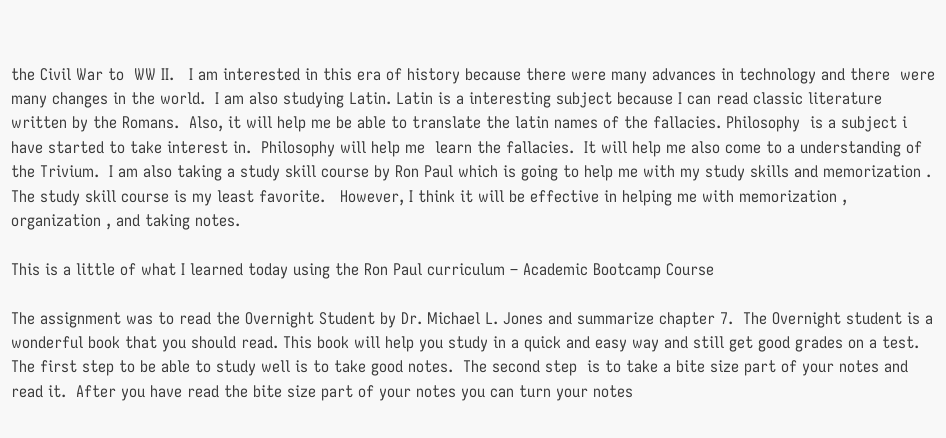the Civil War to  WW II.   I am interested in this era of history because there were many advances in technology and there  were many changes in the world.  I am also studying Latin. Latin is a interesting subject because I can read classic literature  written by the Romans.  Also, it will help me be able to translate the latin names of the fallacies. Philosophy  is a subject i have started to take interest in.  Philosophy will help me  learn the fallacies.  It will help me also come to a understanding of the Trivium.  I am also taking a study skill course by Ron Paul which is going to help me with my study skills and memorization . The study skill course is my least favorite.   However, I think it will be effective in helping me with memorization , organization , and taking notes.

This is a little of what I learned today using the Ron Paul curriculum – Academic Bootcamp Course

The assignment was to read the Overnight Student by Dr. Michael L. Jones and summarize chapter 7.  The Overnight student is a wonderful book that you should read. This book will help you study in a quick and easy way and still get good grades on a test. The first step to be able to study well is to take good notes.  The second step  is to take a bite size part of your notes and read it.  After you have read the bite size part of your notes you can turn your notes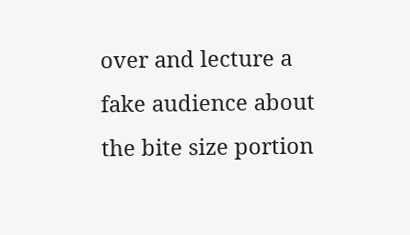over and lecture a fake audience about the bite size portion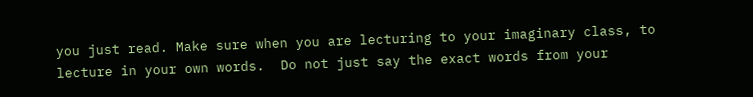you just read. Make sure when you are lecturing to your imaginary class, to lecture in your own words.  Do not just say the exact words from your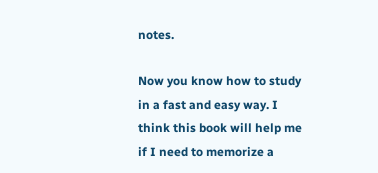notes.

Now you know how to study in a fast and easy way. I think this book will help me if I need to memorize a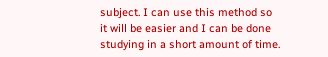subject. I can use this method so it will be easier and I can be done studying in a short amount of time.